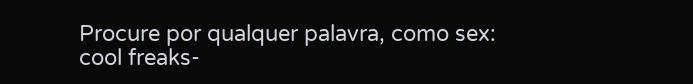Procure por qualquer palavra, como sex:
cool freaks-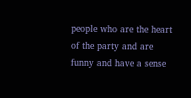people who are the heart of the party and are funny and have a sense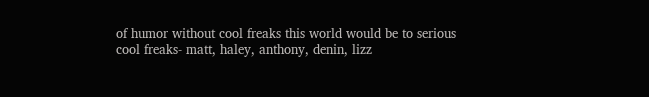of humor without cool freaks this world would be to serious
cool freaks- matt, haley, anthony, denin, lizz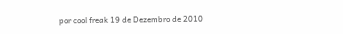por cool freak 19 de Dezembro de 2010